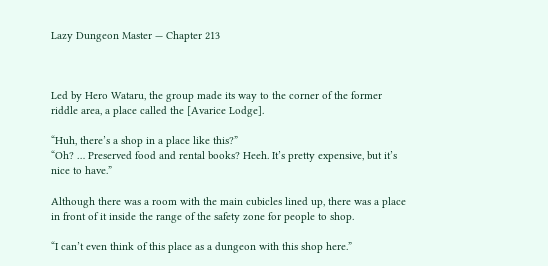Lazy Dungeon Master — Chapter 213



Led by Hero Wataru, the group made its way to the corner of the former riddle area, a place called the [Avarice Lodge].

“Huh, there’s a shop in a place like this?”
“Oh? … Preserved food and rental books? Heeh. It’s pretty expensive, but it’s nice to have.”

Although there was a room with the main cubicles lined up, there was a place in front of it inside the range of the safety zone for people to shop.

“I can’t even think of this place as a dungeon with this shop here.”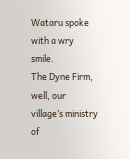Wataru spoke with a wry smile.
The Dyne Firm, well, our village’s ministry of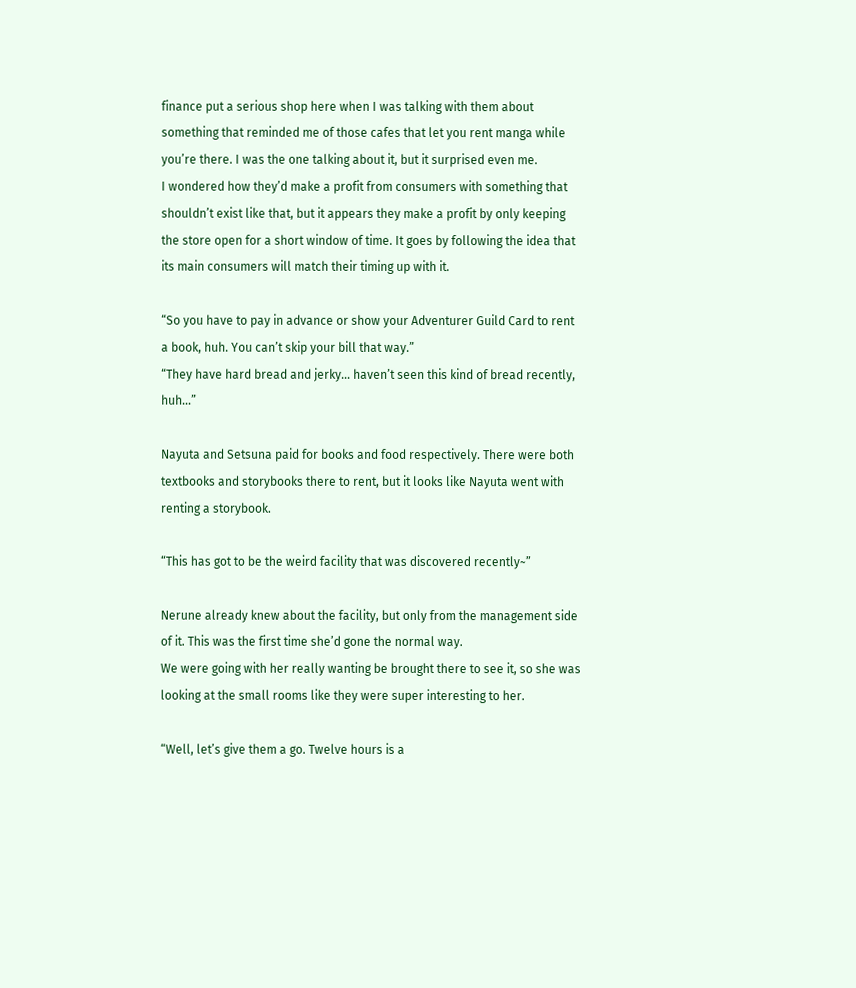finance put a serious shop here when I was talking with them about something that reminded me of those cafes that let you rent manga while you’re there. I was the one talking about it, but it surprised even me.
I wondered how they’d make a profit from consumers with something that shouldn’t exist like that, but it appears they make a profit by only keeping the store open for a short window of time. It goes by following the idea that its main consumers will match their timing up with it.

“So you have to pay in advance or show your Adventurer Guild Card to rent a book, huh. You can’t skip your bill that way.”
“They have hard bread and jerky… haven’t seen this kind of bread recently, huh…”

Nayuta and Setsuna paid for books and food respectively. There were both textbooks and storybooks there to rent, but it looks like Nayuta went with renting a storybook.

“This has got to be the weird facility that was discovered recently~”

Nerune already knew about the facility, but only from the management side of it. This was the first time she’d gone the normal way.
We were going with her really wanting be brought there to see it, so she was looking at the small rooms like they were super interesting to her.

“Well, let’s give them a go. Twelve hours is a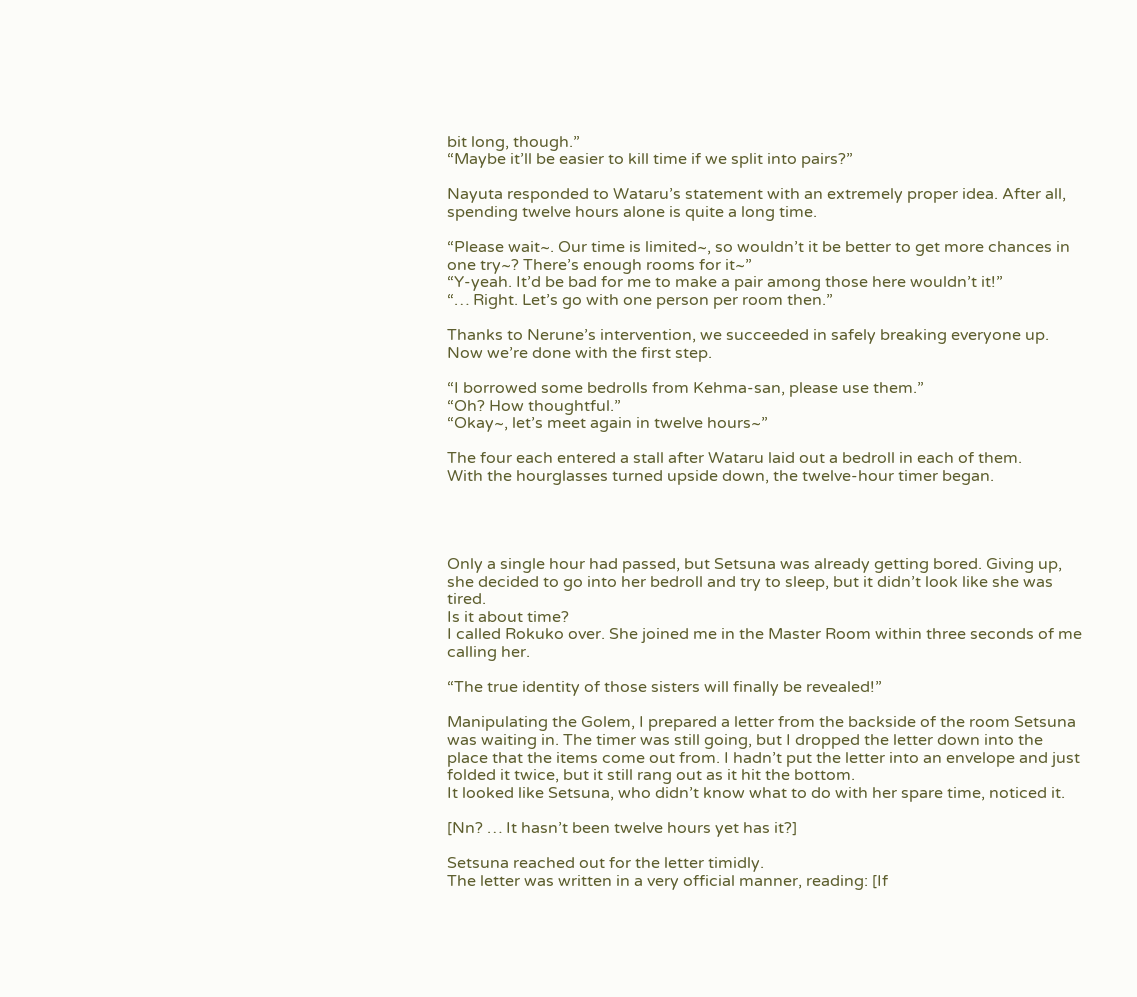bit long, though.”
“Maybe it’ll be easier to kill time if we split into pairs?”

Nayuta responded to Wataru’s statement with an extremely proper idea. After all, spending twelve hours alone is quite a long time.

“Please wait~. Our time is limited~, so wouldn’t it be better to get more chances in one try~? There’s enough rooms for it~”
“Y-yeah. It’d be bad for me to make a pair among those here wouldn’t it!”
“… Right. Let’s go with one person per room then.”

Thanks to Nerune’s intervention, we succeeded in safely breaking everyone up. Now we’re done with the first step.

“I borrowed some bedrolls from Kehma-san, please use them.”
“Oh? How thoughtful.”
“Okay~, let’s meet again in twelve hours~”

The four each entered a stall after Wataru laid out a bedroll in each of them.
With the hourglasses turned upside down, the twelve-hour timer began.




Only a single hour had passed, but Setsuna was already getting bored. Giving up, she decided to go into her bedroll and try to sleep, but it didn’t look like she was tired.
Is it about time?
I called Rokuko over. She joined me in the Master Room within three seconds of me calling her.

“The true identity of those sisters will finally be revealed!”

Manipulating the Golem, I prepared a letter from the backside of the room Setsuna was waiting in. The timer was still going, but I dropped the letter down into the place that the items come out from. I hadn’t put the letter into an envelope and just folded it twice, but it still rang out as it hit the bottom.
It looked like Setsuna, who didn’t know what to do with her spare time, noticed it.

[Nn? … It hasn’t been twelve hours yet has it?]

Setsuna reached out for the letter timidly.
The letter was written in a very official manner, reading: [If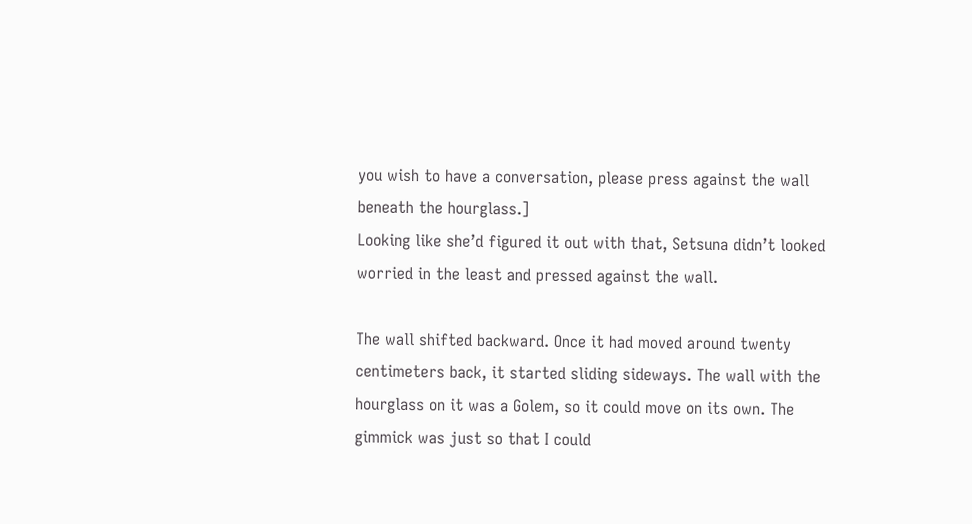you wish to have a conversation, please press against the wall beneath the hourglass.]
Looking like she’d figured it out with that, Setsuna didn’t looked worried in the least and pressed against the wall.

The wall shifted backward. Once it had moved around twenty centimeters back, it started sliding sideways. The wall with the hourglass on it was a Golem, so it could move on its own. The gimmick was just so that I could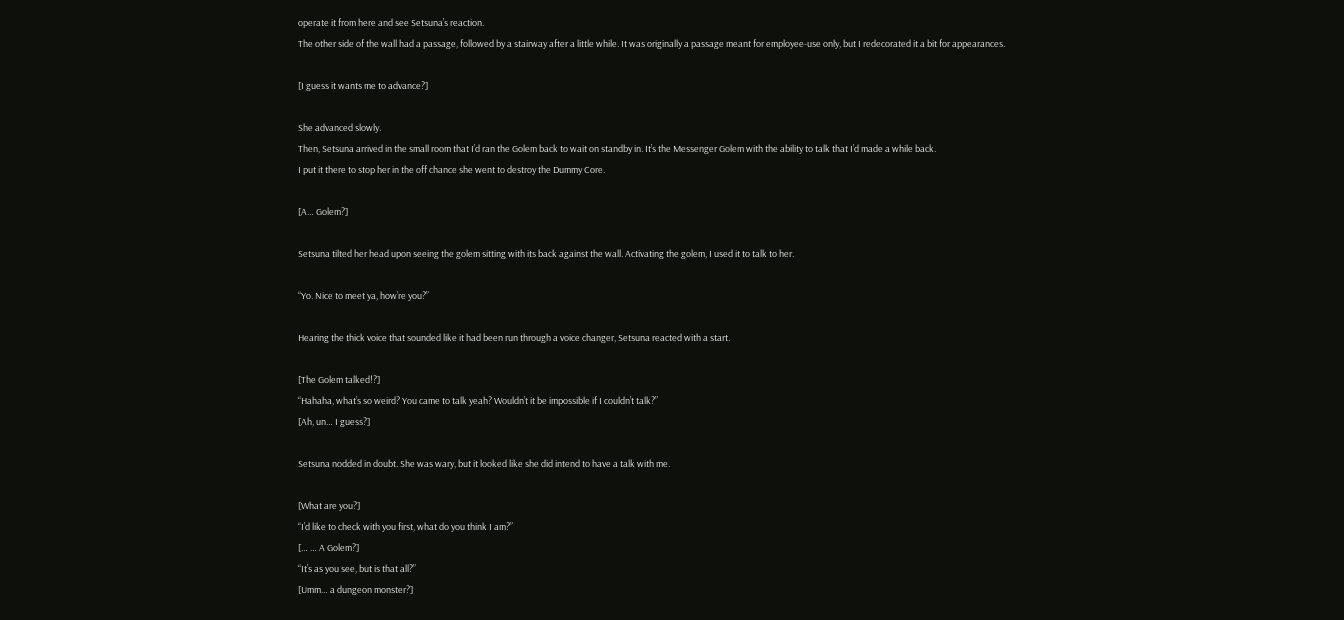operate it from here and see Setsuna’s reaction.
The other side of the wall had a passage, followed by a stairway after a little while. It was originally a passage meant for employee-use only, but I redecorated it a bit for appearances.

[I guess it wants me to advance?]

She advanced slowly.
Then, Setsuna arrived in the small room that I’d ran the Golem back to wait on standby in. It’s the Messenger Golem with the ability to talk that I’d made a while back.
I put it there to stop her in the off chance she went to destroy the Dummy Core.

[A… Golem?]

Setsuna tilted her head upon seeing the golem sitting with its back against the wall. Activating the golem, I used it to talk to her.

“Yo. Nice to meet ya, how’re you?”

Hearing the thick voice that sounded like it had been run through a voice changer, Setsuna reacted with a start.

[The Golem talked!?]
“Hahaha, what’s so weird? You came to talk yeah? Wouldn’t it be impossible if I couldn’t talk?”
[Ah, un… I guess?]

Setsuna nodded in doubt. She was wary, but it looked like she did intend to have a talk with me.

[What are you?]
“I’d like to check with you first, what do you think I am?”
[… … A Golem?]
“It’s as you see, but is that all?”
[Umm… a dungeon monster?]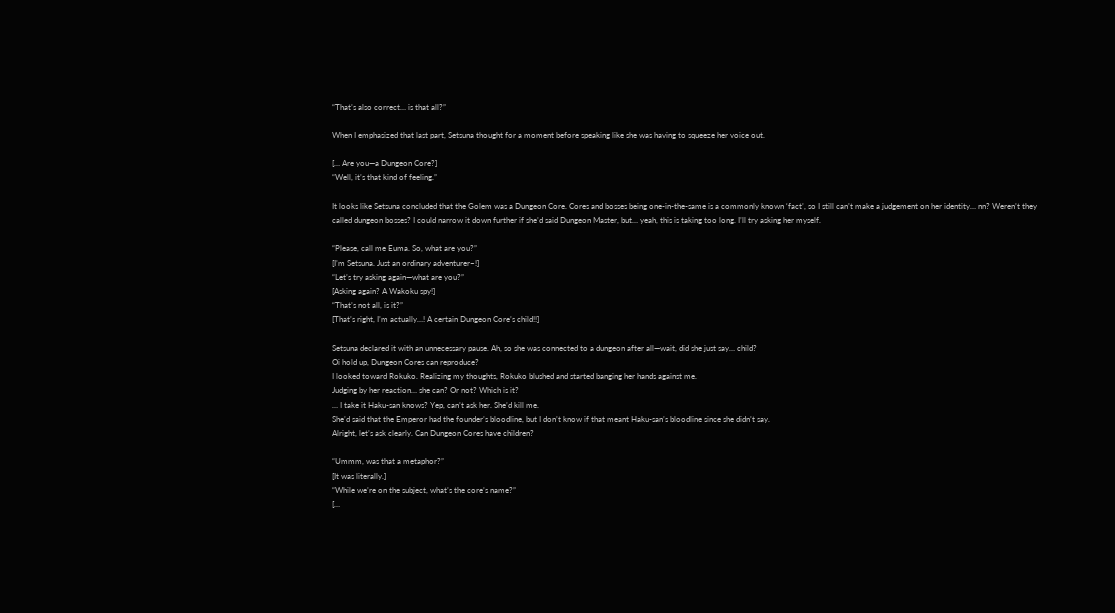“That’s also correct… is that all?”

When I emphasized that last part, Setsuna thought for a moment before speaking like she was having to squeeze her voice out.

[… Are you—a Dungeon Core?]
“Well, it’s that kind of feeling.”

It looks like Setsuna concluded that the Golem was a Dungeon Core. Cores and bosses being one-in-the-same is a commonly known ‘fact’, so I still can’t make a judgement on her identity… nn? Weren’t they called dungeon bosses? I could narrow it down further if she’d said Dungeon Master, but… yeah, this is taking too long. I’ll try asking her myself.

“Please, call me Euma. So, what are you?”
[I’m Setsuna. Just an ordinary adventurer~!]
“Let’s try asking again—what are you?”
[Asking again? A Wakoku spy!]
“That’s not all, is it?”
[That’s right, I’m actually…! A certain Dungeon Core’s child!!]

Setsuna declared it with an unnecessary pause. Ah, so she was connected to a dungeon after all—wait, did she just say… child?
Oi hold up, Dungeon Cores can reproduce?
I looked toward Rokuko. Realizing my thoughts, Rokuko blushed and started banging her hands against me.
Judging by her reaction… she can? Or not? Which is it?
… I take it Haku-san knows? Yep, can’t ask her. She’d kill me.
She’d said that the Emperor had the founder’s bloodline, but I don’t know if that meant Haku-san’s bloodline since she didn’t say.
Alright, let’s ask clearly. Can Dungeon Cores have children?

“Ummm, was that a metaphor?”
[It was literally.]
“While we’re on the subject, what’s the core’s name?”
[…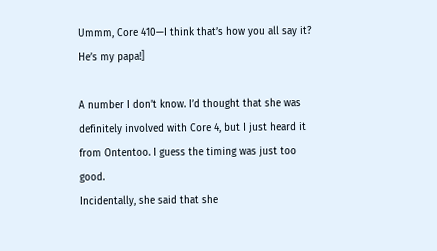Ummm, Core 410—I think that’s how you all say it? He’s my papa!]

A number I don’t know. I’d thought that she was definitely involved with Core 4, but I just heard it from Ontentoo. I guess the timing was just too good.
Incidentally, she said that she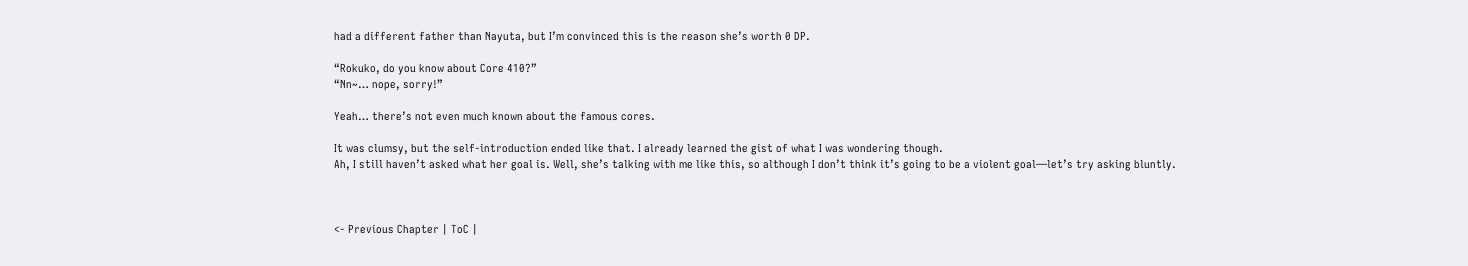had a different father than Nayuta, but I’m convinced this is the reason she’s worth 0 DP.

“Rokuko, do you know about Core 410?”
“Nn~… nope, sorry!”

Yeah… there’s not even much known about the famous cores.

It was clumsy, but the self-introduction ended like that. I already learned the gist of what I was wondering though.
Ah, I still haven’t asked what her goal is. Well, she’s talking with me like this, so although I don’t think it’s going to be a violent goal—let’s try asking bluntly.



<- Previous Chapter | ToC |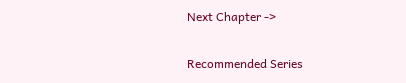Next Chapter ->

Recommended Series